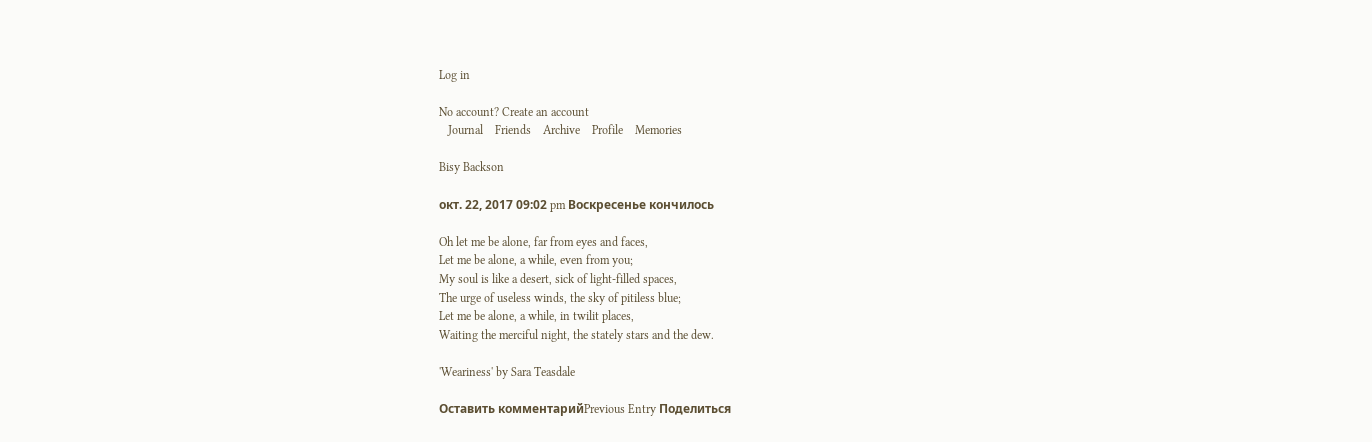Log in

No account? Create an account
   Journal    Friends    Archive    Profile    Memories

Bisy Backson

окт. 22, 2017 09:02 pm Воскресенье кончилось

Oh let me be alone, far from eyes and faces,
Let me be alone, a while, even from you;
My soul is like a desert, sick of light-filled spaces,
The urge of useless winds, the sky of pitiless blue;
Let me be alone, a while, in twilit places,
Waiting the merciful night, the stately stars and the dew.

'Weariness' by Sara Teasdale

Оставить комментарийPrevious Entry Поделиться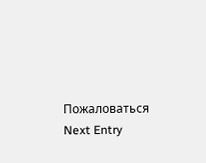Пожаловаться Next Entry